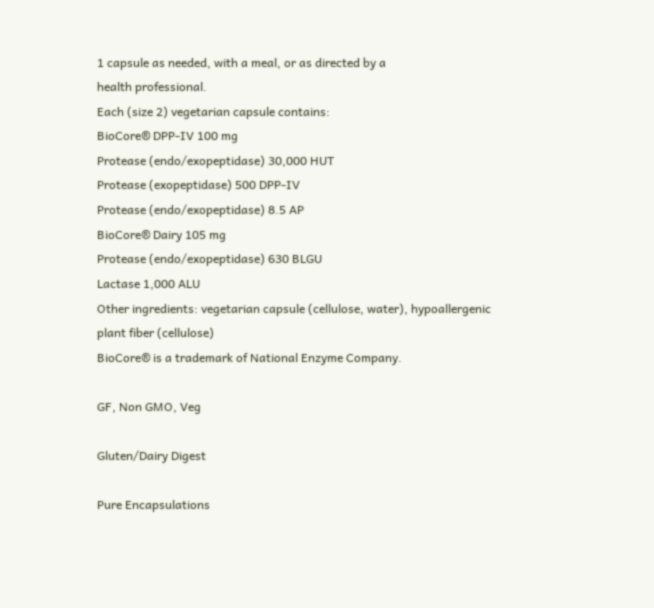1 capsule as needed, with a meal, or as directed by a
health professional.
Each (size 2) vegetarian capsule contains:
BioCore® DPP-IV 100 mg
Protease (endo/exopeptidase) 30,000 HUT
Protease (exopeptidase) 500 DPP-IV
Protease (endo/exopeptidase) 8.5 AP
BioCore® Dairy 105 mg
Protease (endo/exopeptidase) 630 BLGU
Lactase 1,000 ALU
Other ingredients: vegetarian capsule (cellulose, water), hypoallergenic
plant fiber (cellulose)
BioCore® is a trademark of National Enzyme Company.

GF, Non GMO, Veg

Gluten/Dairy Digest

Pure Encapsulations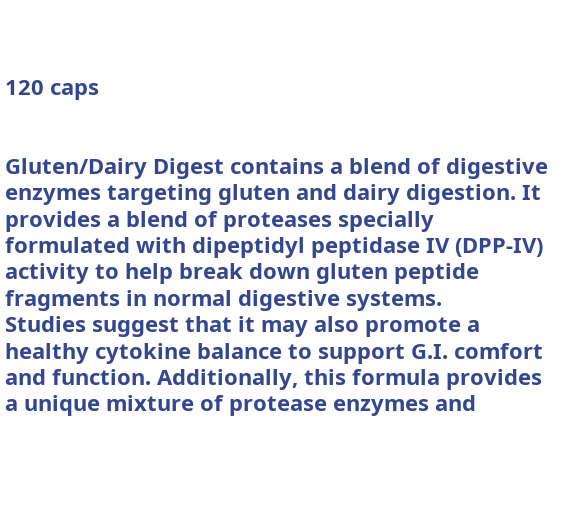120 caps


Gluten/Dairy Digest contains a blend of digestive enzymes targeting gluten and dairy digestion. It provides a blend of proteases specially
formulated with dipeptidyl peptidase IV (DPP-IV) activity to help break down gluten peptide fragments in normal digestive systems.
Studies suggest that it may also promote a healthy cytokine balance to support G.I. comfort and function. Additionally, this formula provides a unique mixture of protease enzymes and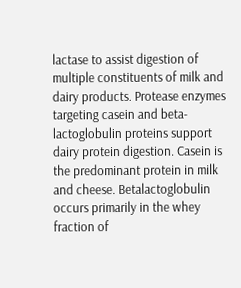lactase to assist digestion of multiple constituents of milk and dairy products. Protease enzymes targeting casein and beta-lactoglobulin proteins support dairy protein digestion. Casein is the predominant protein in milk and cheese. Betalactoglobulin occurs primarily in the whey fraction of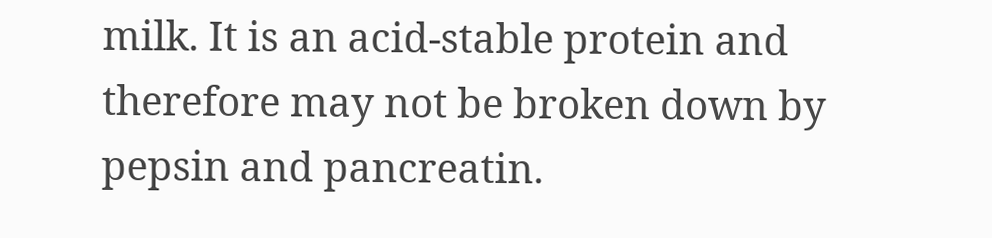milk. It is an acid-stable protein and therefore may not be broken down by pepsin and pancreatin.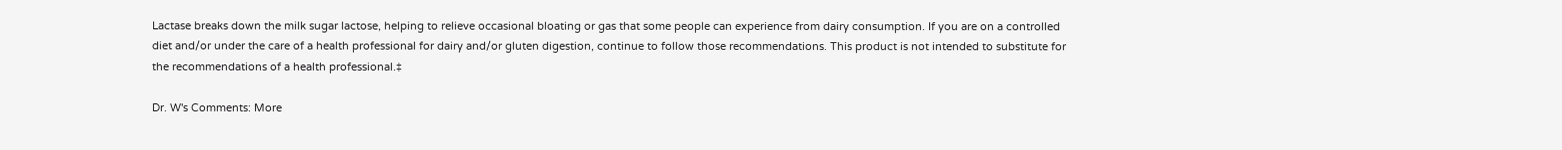Lactase breaks down the milk sugar lactose, helping to relieve occasional bloating or gas that some people can experience from dairy consumption. If you are on a controlled diet and/or under the care of a health professional for dairy and/or gluten digestion, continue to follow those recommendations. This product is not intended to substitute for the recommendations of a health professional.‡

Dr. W's Comments: More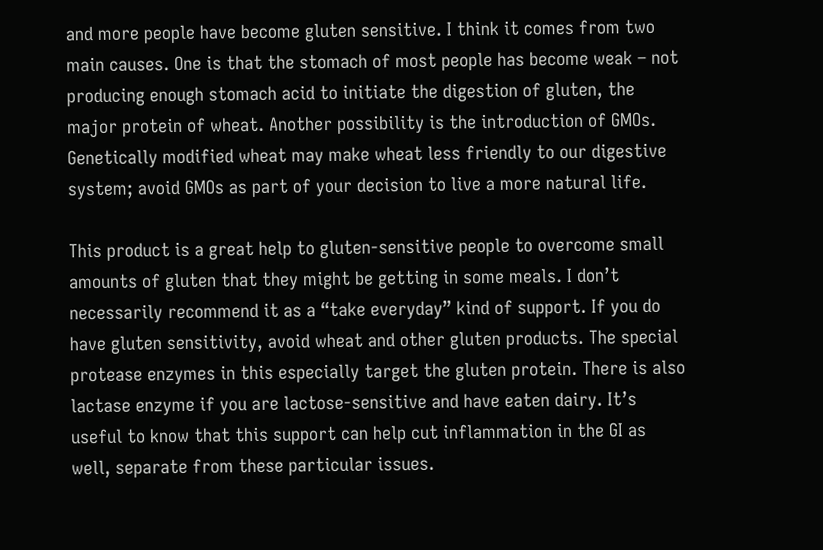and more people have become gluten sensitive. I think it comes from two main causes. One is that the stomach of most people has become weak – not producing enough stomach acid to initiate the digestion of gluten, the major protein of wheat. Another possibility is the introduction of GMOs. Genetically modified wheat may make wheat less friendly to our digestive system; avoid GMOs as part of your decision to live a more natural life.

This product is a great help to gluten-sensitive people to overcome small amounts of gluten that they might be getting in some meals. I don’t necessarily recommend it as a “take everyday” kind of support. If you do have gluten sensitivity, avoid wheat and other gluten products. The special protease enzymes in this especially target the gluten protein. There is also lactase enzyme if you are lactose-sensitive and have eaten dairy. It’s useful to know that this support can help cut inflammation in the GI as well, separate from these particular issues.